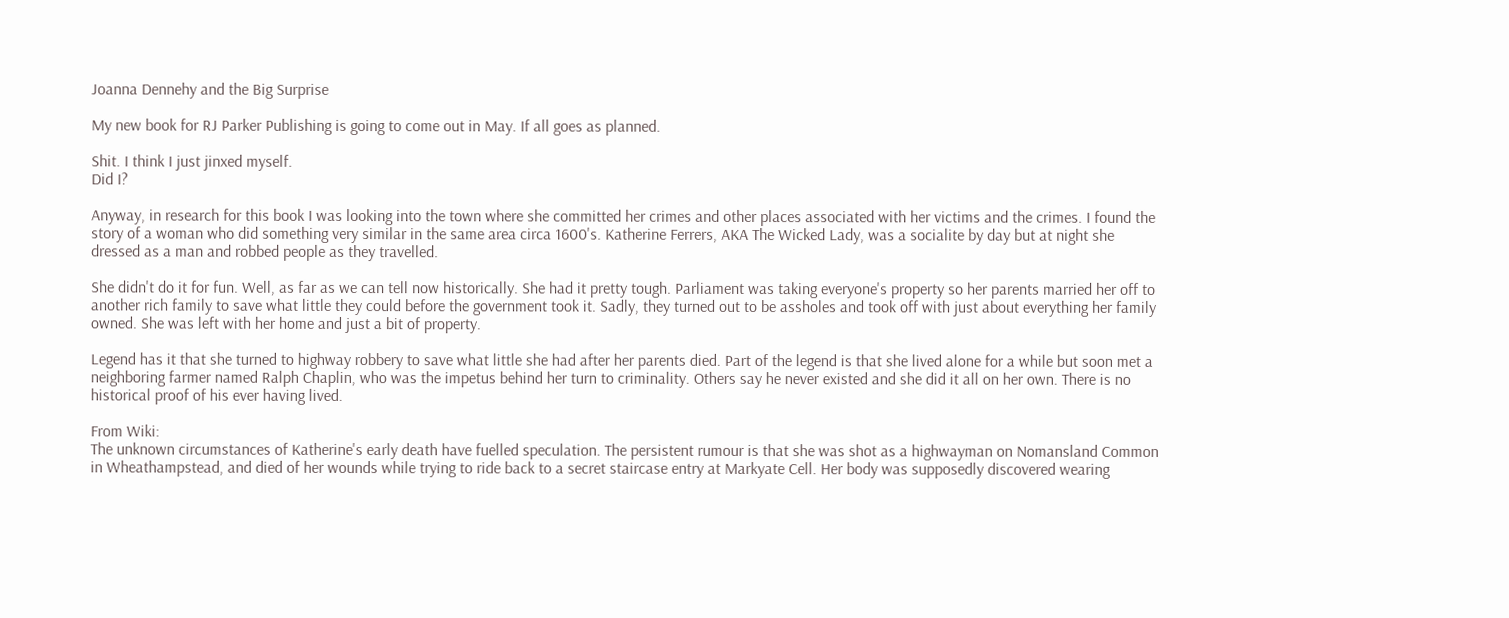Joanna Dennehy and the Big Surprise

My new book for RJ Parker Publishing is going to come out in May. If all goes as planned.

Shit. I think I just jinxed myself.
Did I?

Anyway, in research for this book I was looking into the town where she committed her crimes and other places associated with her victims and the crimes. I found the story of a woman who did something very similar in the same area circa 1600's. Katherine Ferrers, AKA The Wicked Lady, was a socialite by day but at night she dressed as a man and robbed people as they travelled.

She didn't do it for fun. Well, as far as we can tell now historically. She had it pretty tough. Parliament was taking everyone's property so her parents married her off to another rich family to save what little they could before the government took it. Sadly, they turned out to be assholes and took off with just about everything her family owned. She was left with her home and just a bit of property.

Legend has it that she turned to highway robbery to save what little she had after her parents died. Part of the legend is that she lived alone for a while but soon met a neighboring farmer named Ralph Chaplin, who was the impetus behind her turn to criminality. Others say he never existed and she did it all on her own. There is no historical proof of his ever having lived.

From Wiki:
The unknown circumstances of Katherine's early death have fuelled speculation. The persistent rumour is that she was shot as a highwayman on Nomansland Common in Wheathampstead, and died of her wounds while trying to ride back to a secret staircase entry at Markyate Cell. Her body was supposedly discovered wearing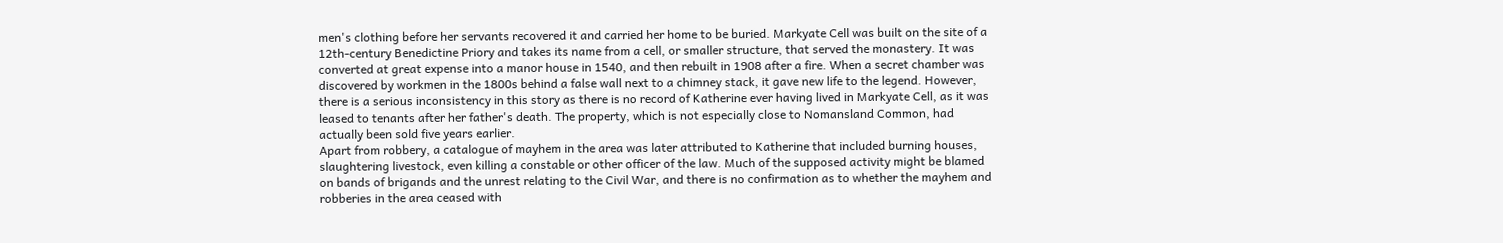men's clothing before her servants recovered it and carried her home to be buried. Markyate Cell was built on the site of a 12th-century Benedictine Priory and takes its name from a cell, or smaller structure, that served the monastery. It was converted at great expense into a manor house in 1540, and then rebuilt in 1908 after a fire. When a secret chamber was discovered by workmen in the 1800s behind a false wall next to a chimney stack, it gave new life to the legend. However, there is a serious inconsistency in this story as there is no record of Katherine ever having lived in Markyate Cell, as it was leased to tenants after her father's death. The property, which is not especially close to Nomansland Common, had actually been sold five years earlier.
Apart from robbery, a catalogue of mayhem in the area was later attributed to Katherine that included burning houses, slaughtering livestock, even killing a constable or other officer of the law. Much of the supposed activity might be blamed on bands of brigands and the unrest relating to the Civil War, and there is no confirmation as to whether the mayhem and robberies in the area ceased with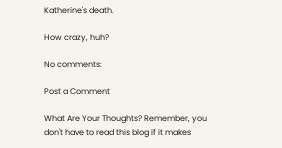Katherine's death.

How crazy, huh?

No comments:

Post a Comment

What Are Your Thoughts? Remember, you don't have to read this blog if it makes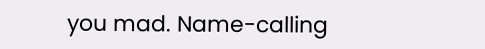you mad. Name-calling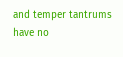and temper tantrums have no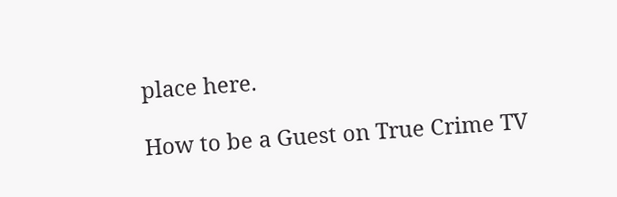place here.

How to be a Guest on True Crime TV